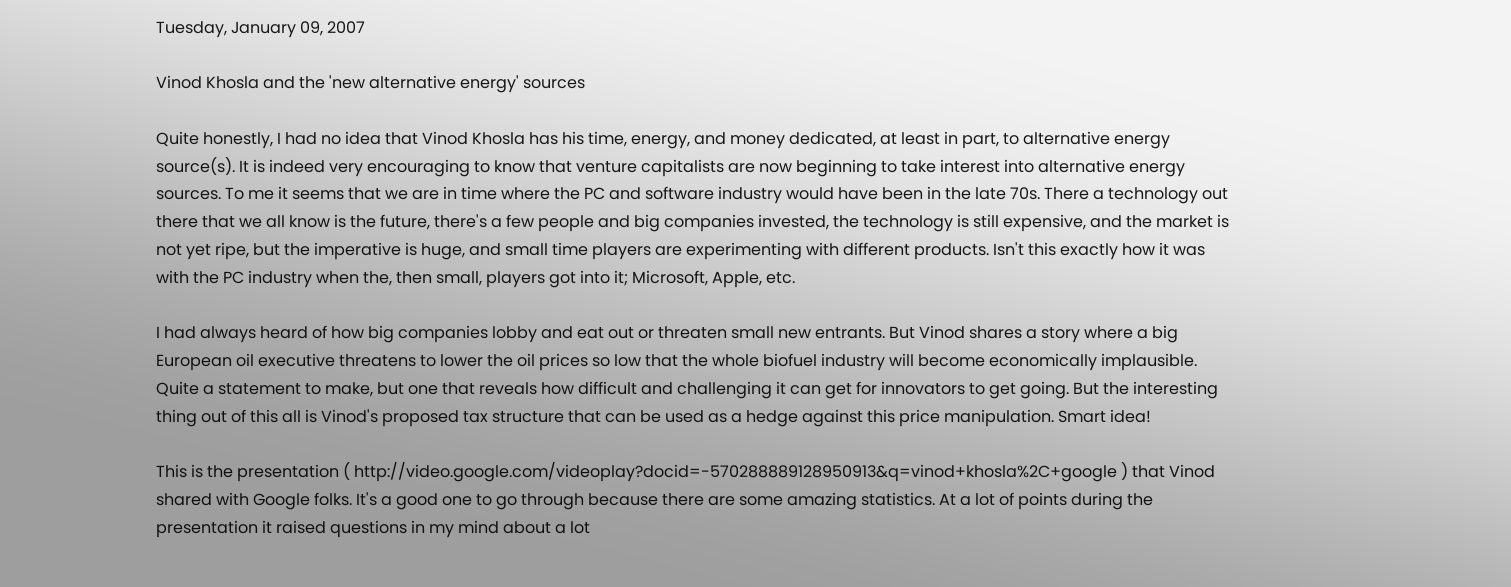Tuesday, January 09, 2007

Vinod Khosla and the 'new alternative energy' sources

Quite honestly, I had no idea that Vinod Khosla has his time, energy, and money dedicated, at least in part, to alternative energy source(s). It is indeed very encouraging to know that venture capitalists are now beginning to take interest into alternative energy sources. To me it seems that we are in time where the PC and software industry would have been in the late 70s. There a technology out there that we all know is the future, there's a few people and big companies invested, the technology is still expensive, and the market is not yet ripe, but the imperative is huge, and small time players are experimenting with different products. Isn't this exactly how it was with the PC industry when the, then small, players got into it; Microsoft, Apple, etc.

I had always heard of how big companies lobby and eat out or threaten small new entrants. But Vinod shares a story where a big European oil executive threatens to lower the oil prices so low that the whole biofuel industry will become economically implausible. Quite a statement to make, but one that reveals how difficult and challenging it can get for innovators to get going. But the interesting thing out of this all is Vinod's proposed tax structure that can be used as a hedge against this price manipulation. Smart idea!

This is the presentation ( http://video.google.com/videoplay?docid=-570288889128950913&q=vinod+khosla%2C+google ) that Vinod shared with Google folks. It's a good one to go through because there are some amazing statistics. At a lot of points during the presentation it raised questions in my mind about a lot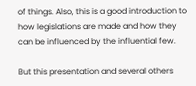of things. Also, this is a good introduction to how legislations are made and how they can be influenced by the influential few.

But this presentation and several others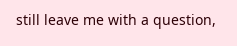still leave me with a question,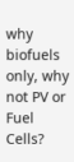why biofuels only, why not PV or Fuel Cells?